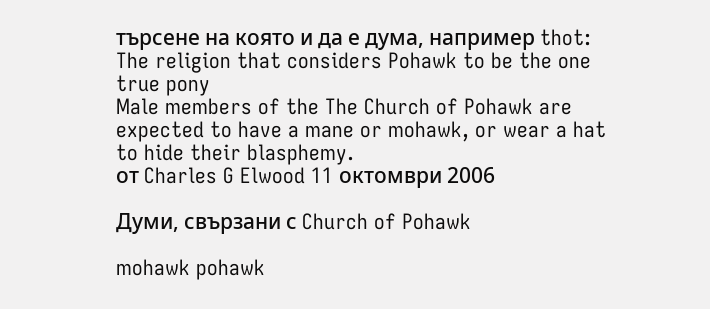търсене на която и да е дума, например thot:
The religion that considers Pohawk to be the one true pony
Male members of the The Church of Pohawk are expected to have a mane or mohawk, or wear a hat to hide their blasphemy.
от Charles G Elwood 11 октомври 2006

Думи, свързани с Church of Pohawk

mohawk pohawk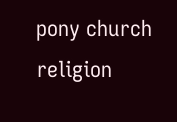pony church religion